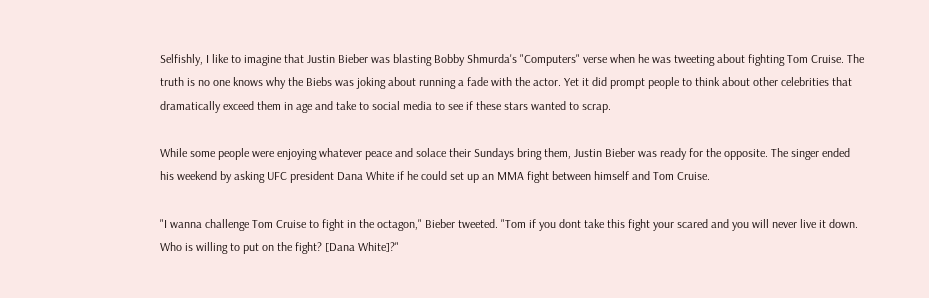Selfishly, I like to imagine that Justin Bieber was blasting Bobby Shmurda's "Computers" verse when he was tweeting about fighting Tom Cruise. The truth is no one knows why the Biebs was joking about running a fade with the actor. Yet it did prompt people to think about other celebrities that dramatically exceed them in age and take to social media to see if these stars wanted to scrap.

While some people were enjoying whatever peace and solace their Sundays bring them, Justin Bieber was ready for the opposite. The singer ended his weekend by asking UFC president Dana White if he could set up an MMA fight between himself and Tom Cruise.

"I wanna challenge Tom Cruise to fight in the octagon," Bieber tweeted. "Tom if you dont take this fight your scared and you will never live it down. Who is willing to put on the fight? [Dana White]?"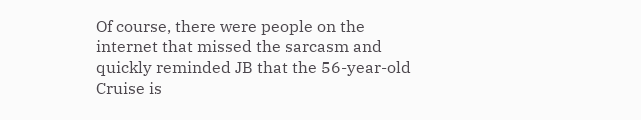Of course, there were people on the internet that missed the sarcasm and quickly reminded JB that the 56-year-old Cruise is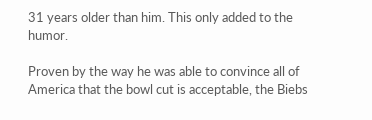31 years older than him. This only added to the humor.

Proven by the way he was able to convince all of America that the bowl cut is acceptable, the Biebs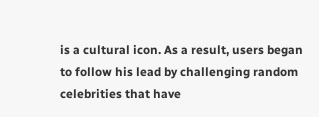is a cultural icon. As a result, users began to follow his lead by challenging random celebrities that have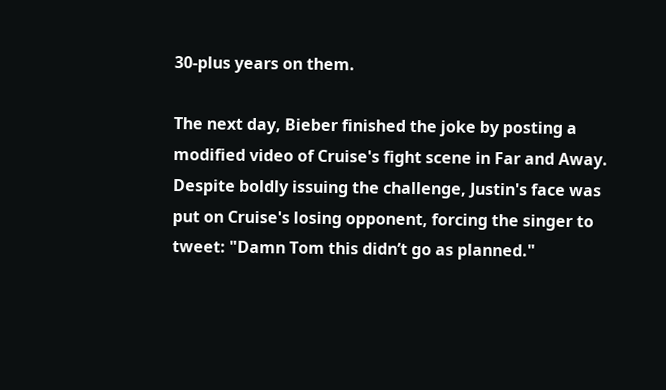30-plus years on them.

The next day, Bieber finished the joke by posting a modified video of Cruise's fight scene in Far and Away. Despite boldly issuing the challenge, Justin's face was put on Cruise's losing opponent, forcing the singer to tweet: "Damn Tom this didn’t go as planned."